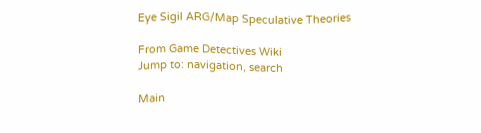Eye Sigil ARG/Map Speculative Theories

From Game Detectives Wiki
Jump to: navigation, search

Main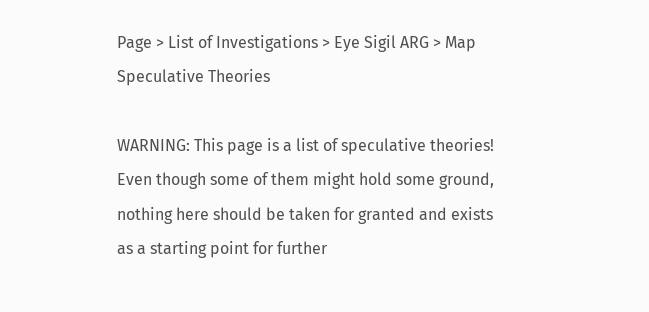Page > List of Investigations > Eye Sigil ARG > Map Speculative Theories

WARNING: This page is a list of speculative theories! Even though some of them might hold some ground, nothing here should be taken for granted and exists as a starting point for further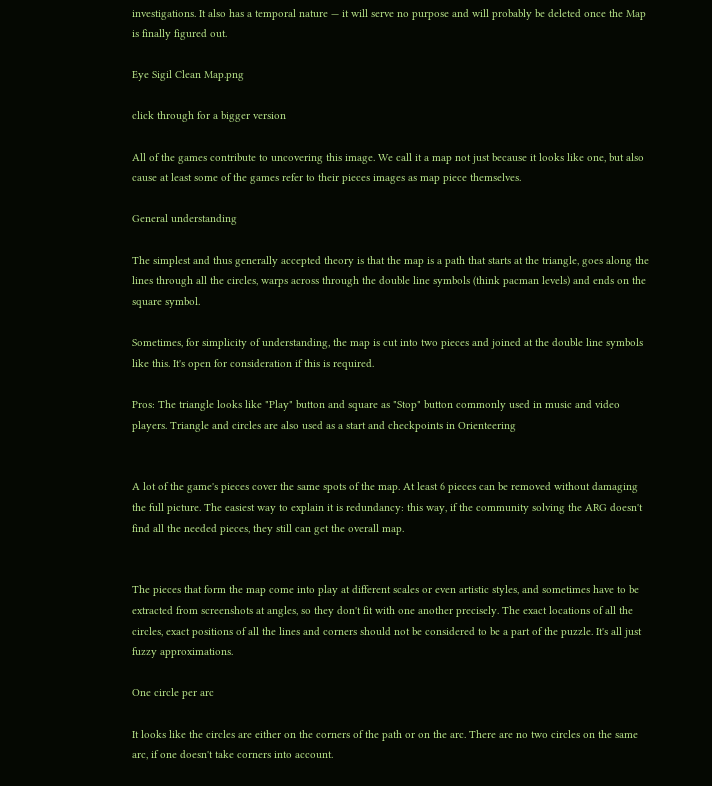investigations. It also has a temporal nature — it will serve no purpose and will probably be deleted once the Map is finally figured out.

Eye Sigil Clean Map.png

click through for a bigger version

All of the games contribute to uncovering this image. We call it a map not just because it looks like one, but also cause at least some of the games refer to their pieces images as map piece themselves.

General understanding

The simplest and thus generally accepted theory is that the map is a path that starts at the triangle, goes along the lines through all the circles, warps across through the double line symbols (think pacman levels) and ends on the square symbol.

Sometimes, for simplicity of understanding, the map is cut into two pieces and joined at the double line symbols like this. It's open for consideration if this is required.

Pros: The triangle looks like "Play" button and square as "Stop" button commonly used in music and video players. Triangle and circles are also used as a start and checkpoints in Orienteering


A lot of the game's pieces cover the same spots of the map. At least 6 pieces can be removed without damaging the full picture. The easiest way to explain it is redundancy: this way, if the community solving the ARG doesn't find all the needed pieces, they still can get the overall map.


The pieces that form the map come into play at different scales or even artistic styles, and sometimes have to be extracted from screenshots at angles, so they don't fit with one another precisely. The exact locations of all the circles, exact positions of all the lines and corners should not be considered to be a part of the puzzle. It's all just fuzzy approximations.

One circle per arc

It looks like the circles are either on the corners of the path or on the arc. There are no two circles on the same arc, if one doesn't take corners into account.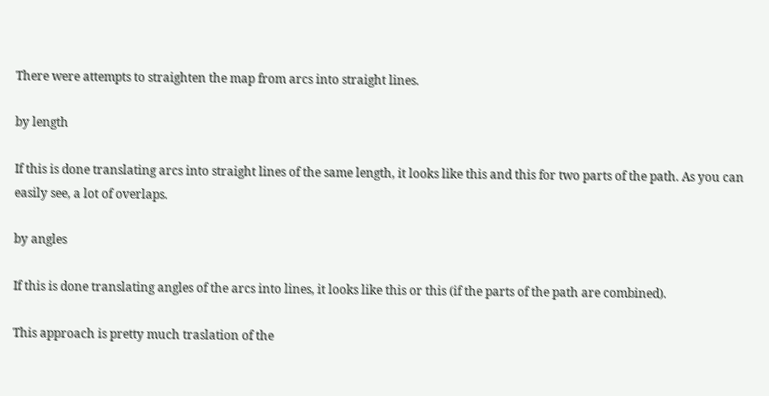There were attempts to straighten the map from arcs into straight lines.

by length

If this is done translating arcs into straight lines of the same length, it looks like this and this for two parts of the path. As you can easily see, a lot of overlaps.

by angles

If this is done translating angles of the arcs into lines, it looks like this or this (if the parts of the path are combined).

This approach is pretty much traslation of the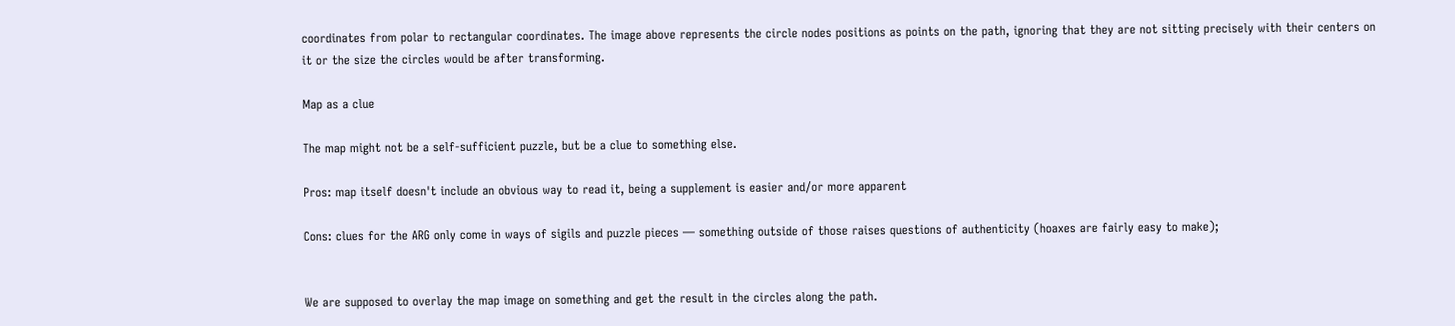coordinates from polar to rectangular coordinates. The image above represents the circle nodes positions as points on the path, ignoring that they are not sitting precisely with their centers on it or the size the circles would be after transforming.

Map as a clue

The map might not be a self-sufficient puzzle, but be a clue to something else.

Pros: map itself doesn't include an obvious way to read it, being a supplement is easier and/or more apparent

Cons: clues for the ARG only come in ways of sigils and puzzle pieces — something outside of those raises questions of authenticity (hoaxes are fairly easy to make);


We are supposed to overlay the map image on something and get the result in the circles along the path.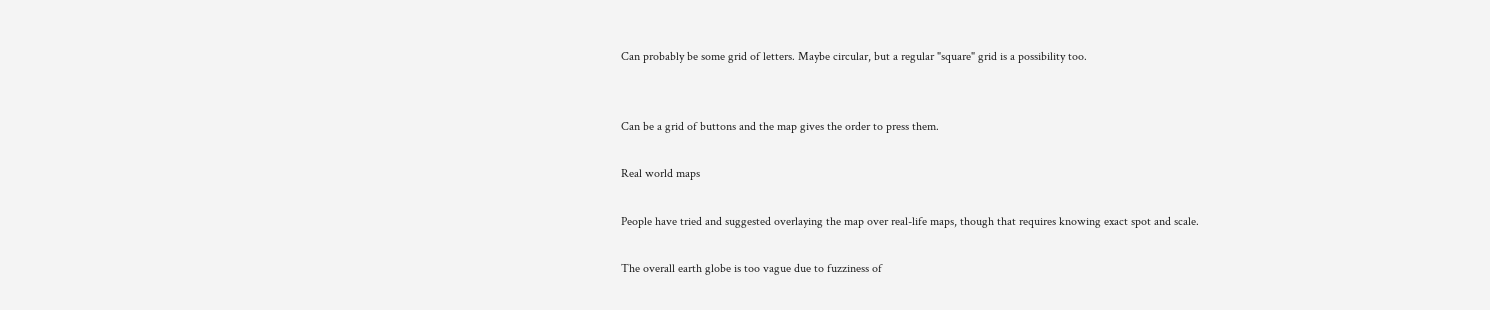Can probably be some grid of letters. Maybe circular, but a regular "square" grid is a possibility too.


Can be a grid of buttons and the map gives the order to press them.

Real world maps

People have tried and suggested overlaying the map over real-life maps, though that requires knowing exact spot and scale.

The overall earth globe is too vague due to fuzziness of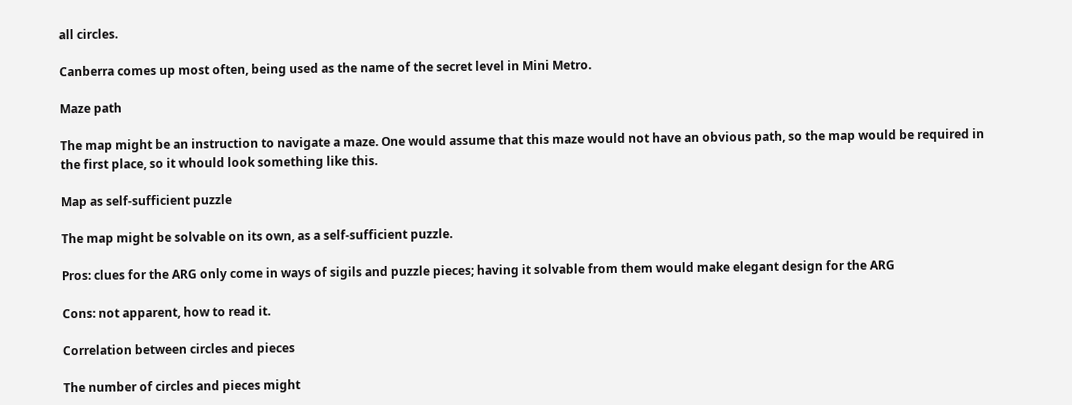all circles.

Canberra comes up most often, being used as the name of the secret level in Mini Metro.

Maze path

The map might be an instruction to navigate a maze. One would assume that this maze would not have an obvious path, so the map would be required in the first place, so it whould look something like this.

Map as self-sufficient puzzle

The map might be solvable on its own, as a self-sufficient puzzle.

Pros: clues for the ARG only come in ways of sigils and puzzle pieces; having it solvable from them would make elegant design for the ARG

Cons: not apparent, how to read it.

Correlation between circles and pieces

The number of circles and pieces might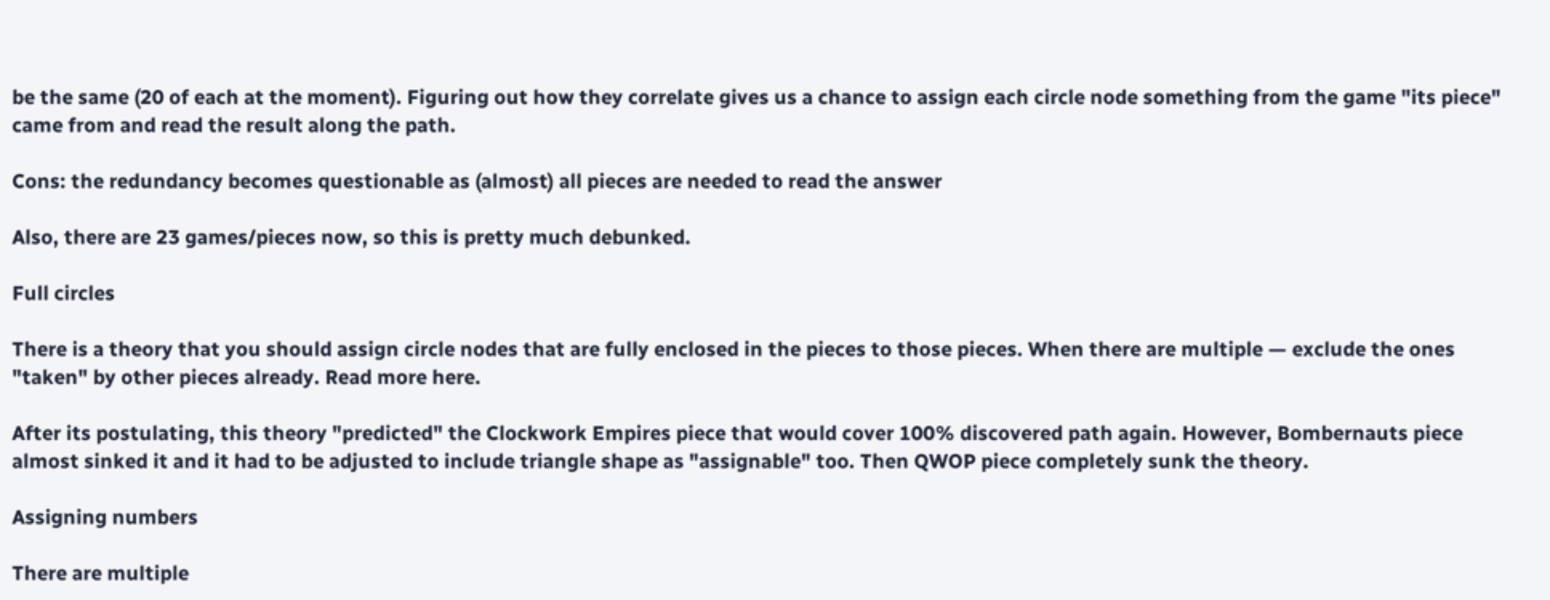be the same (20 of each at the moment). Figuring out how they correlate gives us a chance to assign each circle node something from the game "its piece" came from and read the result along the path.

Cons: the redundancy becomes questionable as (almost) all pieces are needed to read the answer

Also, there are 23 games/pieces now, so this is pretty much debunked.

Full circles

There is a theory that you should assign circle nodes that are fully enclosed in the pieces to those pieces. When there are multiple — exclude the ones "taken" by other pieces already. Read more here.

After its postulating, this theory "predicted" the Clockwork Empires piece that would cover 100% discovered path again. However, Bombernauts piece almost sinked it and it had to be adjusted to include triangle shape as "assignable" too. Then QWOP piece completely sunk the theory.

Assigning numbers

There are multiple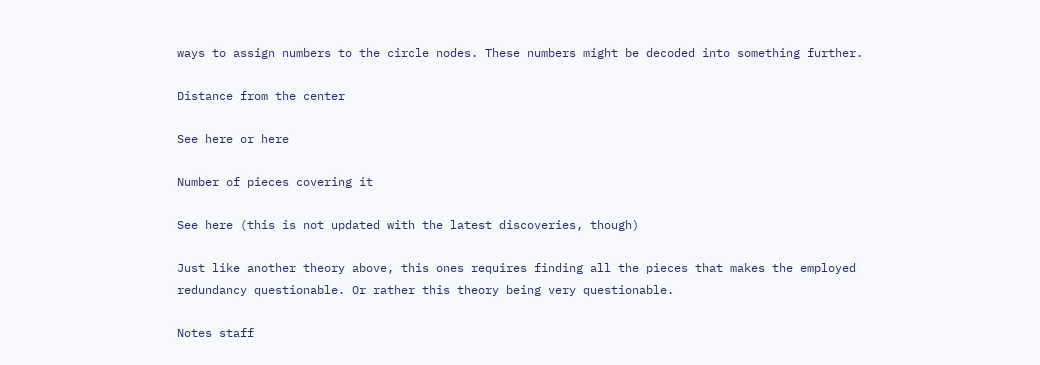ways to assign numbers to the circle nodes. These numbers might be decoded into something further.

Distance from the center

See here or here

Number of pieces covering it

See here (this is not updated with the latest discoveries, though)

Just like another theory above, this ones requires finding all the pieces that makes the employed redundancy questionable. Or rather this theory being very questionable.

Notes staff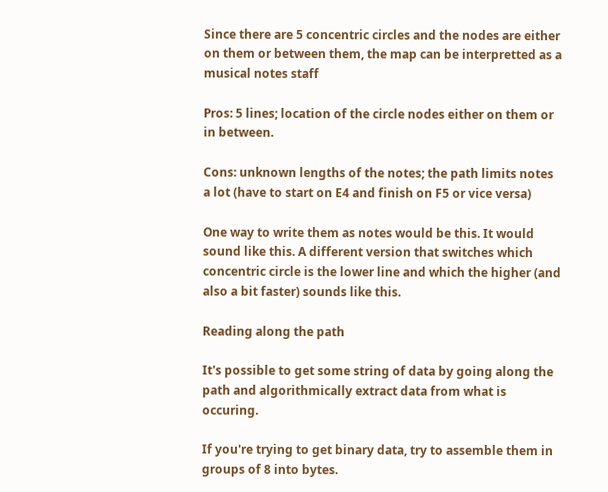Since there are 5 concentric circles and the nodes are either on them or between them, the map can be interpretted as a musical notes staff

Pros: 5 lines; location of the circle nodes either on them or in between.

Cons: unknown lengths of the notes; the path limits notes a lot (have to start on E4 and finish on F5 or vice versa)

One way to write them as notes would be this. It would sound like this. A different version that switches which concentric circle is the lower line and which the higher (and also a bit faster) sounds like this.

Reading along the path

It's possible to get some string of data by going along the path and algorithmically extract data from what is occuring.

If you're trying to get binary data, try to assemble them in groups of 8 into bytes.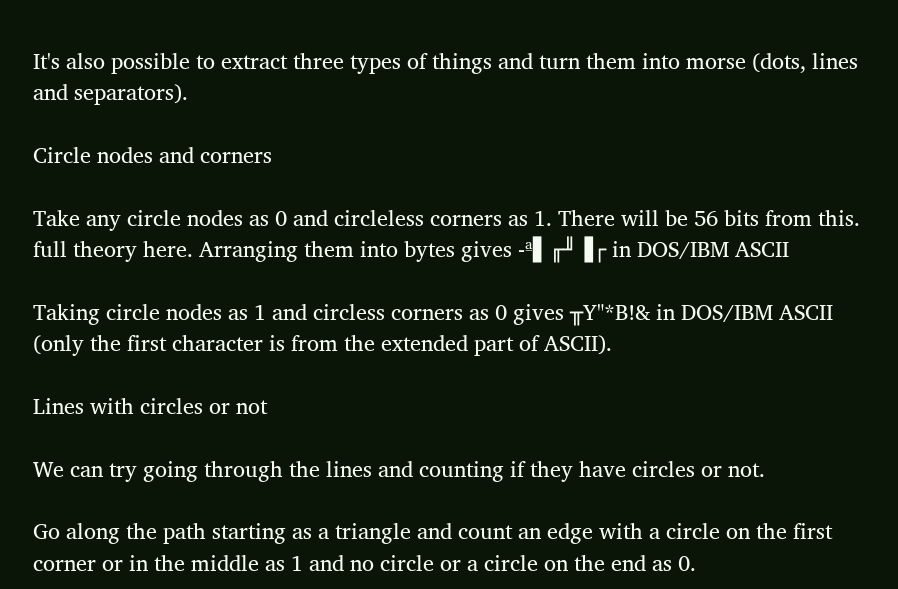It's also possible to extract three types of things and turn them into morse (dots, lines and separators).

Circle nodes and corners

Take any circle nodes as 0 and circleless corners as 1. There will be 56 bits from this. full theory here. Arranging them into bytes gives -ª▌╓╜▐┌ in DOS/IBM ASCII

Taking circle nodes as 1 and circless corners as 0 gives ╥Y"*B!& in DOS/IBM ASCII (only the first character is from the extended part of ASCII).

Lines with circles or not

We can try going through the lines and counting if they have circles or not.

Go along the path starting as a triangle and count an edge with a circle on the first corner or in the middle as 1 and no circle or a circle on the end as 0.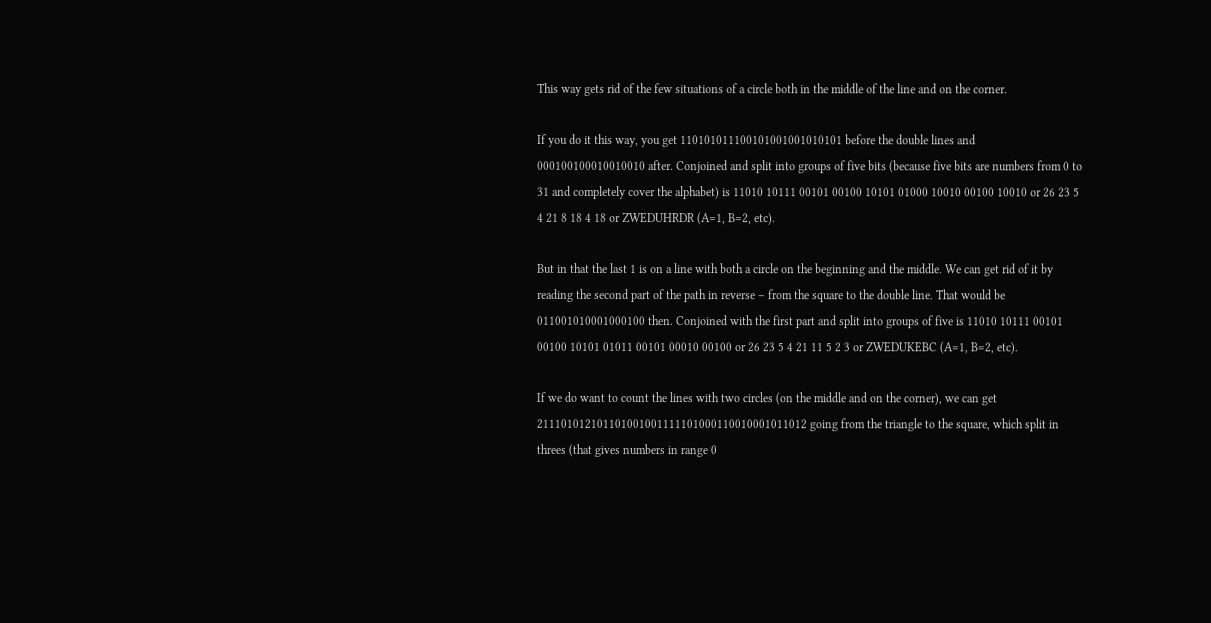This way gets rid of the few situations of a circle both in the middle of the line and on the corner.

If you do it this way, you get 110101011100101001001010101 before the double lines and 000100100010010010 after. Conjoined and split into groups of five bits (because five bits are numbers from 0 to 31 and completely cover the alphabet) is 11010 10111 00101 00100 10101 01000 10010 00100 10010 or 26 23 5 4 21 8 18 4 18 or ZWEDUHRDR (A=1, B=2, etc).

But in that the last 1 is on a line with both a circle on the beginning and the middle. We can get rid of it by reading the second part of the path in reverse – from the square to the double line. That would be 011001010001000100 then. Conjoined with the first part and split into groups of five is 11010 10111 00101 00100 10101 01011 00101 00010 00100 or 26 23 5 4 21 11 5 2 3 or ZWEDUKEBC (A=1, B=2, etc).

If we do want to count the lines with two circles (on the middle and on the corner), we can get 211101012101101001001111101000110010001011012 going from the triangle to the square, which split in threes (that gives numbers in range 0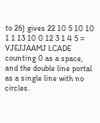to 26) gives 22 10 5 10 10 1 1 13 10 0 12 3 1 4 5 = VJEJJAAMJ LCADE counting 0 as a space, and the double line portal as a single line with no circles.